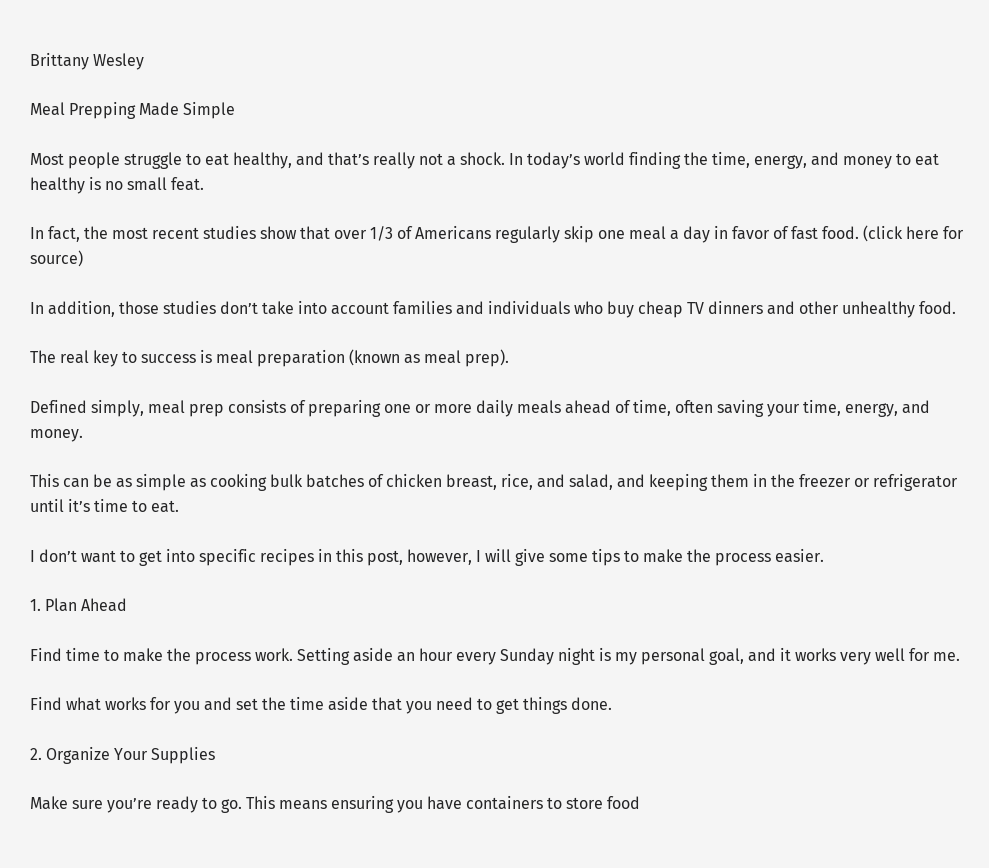Brittany Wesley

Meal Prepping Made Simple

Most people struggle to eat healthy, and that’s really not a shock. In today’s world finding the time, energy, and money to eat healthy is no small feat.

In fact, the most recent studies show that over 1/3 of Americans regularly skip one meal a day in favor of fast food. (click here for source)

In addition, those studies don’t take into account families and individuals who buy cheap TV dinners and other unhealthy food.

The real key to success is meal preparation (known as meal prep).

Defined simply, meal prep consists of preparing one or more daily meals ahead of time, often saving your time, energy, and money.

This can be as simple as cooking bulk batches of chicken breast, rice, and salad, and keeping them in the freezer or refrigerator until it’s time to eat.

I don’t want to get into specific recipes in this post, however, I will give some tips to make the process easier.

1. Plan Ahead

Find time to make the process work. Setting aside an hour every Sunday night is my personal goal, and it works very well for me.

Find what works for you and set the time aside that you need to get things done.

2. Organize Your Supplies

Make sure you’re ready to go. This means ensuring you have containers to store food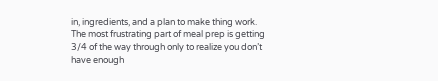in, ingredients, and a plan to make thing work. The most frustrating part of meal prep is getting 3/4 of the way through only to realize you don’t have enough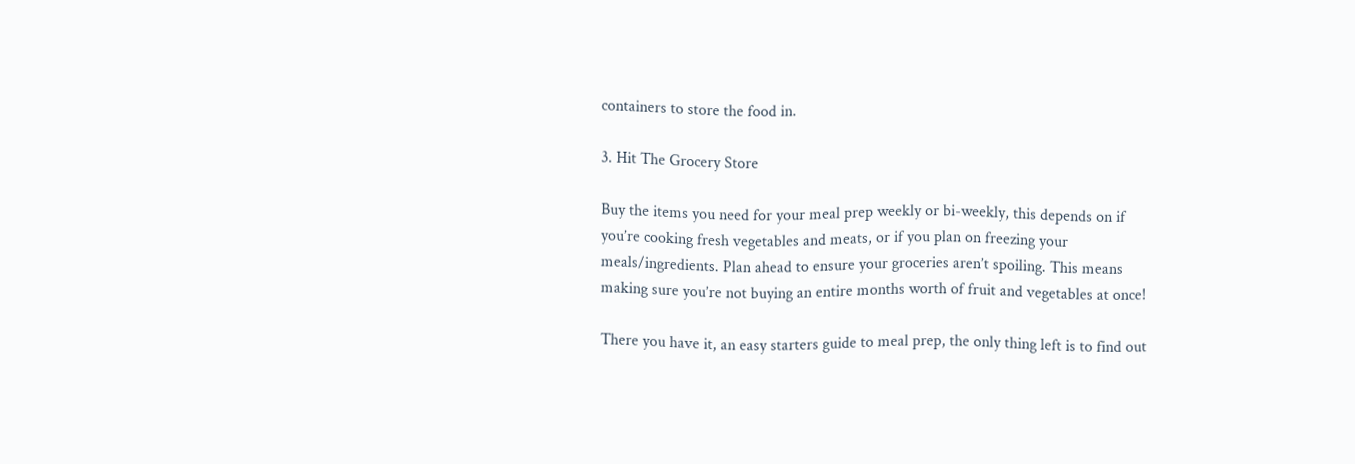containers to store the food in.

3. Hit The Grocery Store

Buy the items you need for your meal prep weekly or bi-weekly, this depends on if you’re cooking fresh vegetables and meats, or if you plan on freezing your meals/ingredients. Plan ahead to ensure your groceries aren’t spoiling. This means making sure you’re not buying an entire months worth of fruit and vegetables at once!

There you have it, an easy starters guide to meal prep, the only thing left is to find out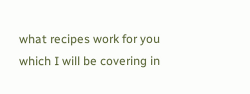what recipes work for you which I will be covering in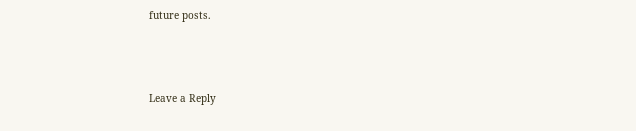future posts.



Leave a Reply